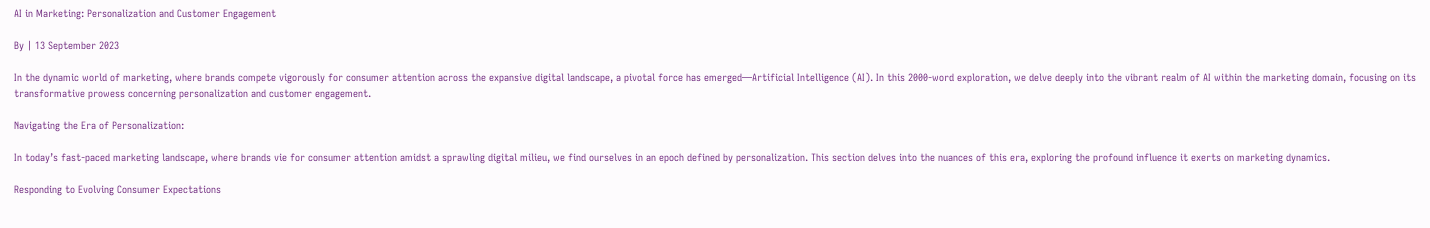AI in Marketing: Personalization and Customer Engagement

By | 13 September 2023

In the dynamic world of marketing, where brands compete vigorously for consumer attention across the expansive digital landscape, a pivotal force has emerged—Artificial Intelligence (AI). In this 2000-word exploration, we delve deeply into the vibrant realm of AI within the marketing domain, focusing on its transformative prowess concerning personalization and customer engagement.

Navigating the Era of Personalization:

In today’s fast-paced marketing landscape, where brands vie for consumer attention amidst a sprawling digital milieu, we find ourselves in an epoch defined by personalization. This section delves into the nuances of this era, exploring the profound influence it exerts on marketing dynamics.

Responding to Evolving Consumer Expectations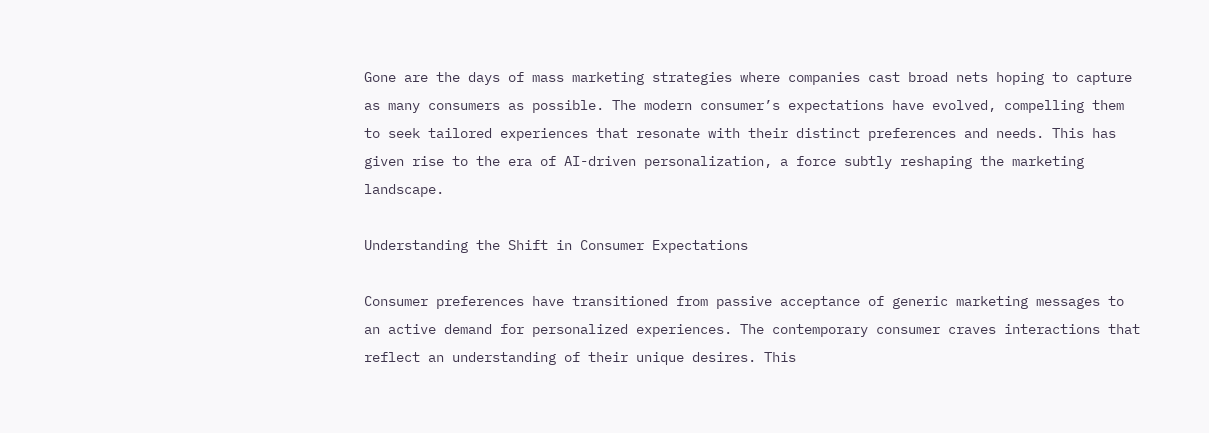Gone are the days of mass marketing strategies where companies cast broad nets hoping to capture as many consumers as possible. The modern consumer’s expectations have evolved, compelling them to seek tailored experiences that resonate with their distinct preferences and needs. This has given rise to the era of AI-driven personalization, a force subtly reshaping the marketing landscape.

Understanding the Shift in Consumer Expectations

Consumer preferences have transitioned from passive acceptance of generic marketing messages to an active demand for personalized experiences. The contemporary consumer craves interactions that reflect an understanding of their unique desires. This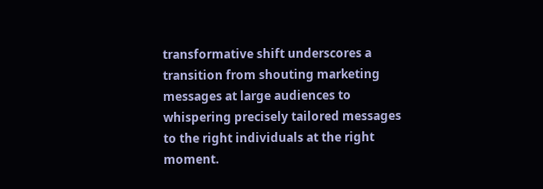transformative shift underscores a transition from shouting marketing messages at large audiences to whispering precisely tailored messages to the right individuals at the right moment.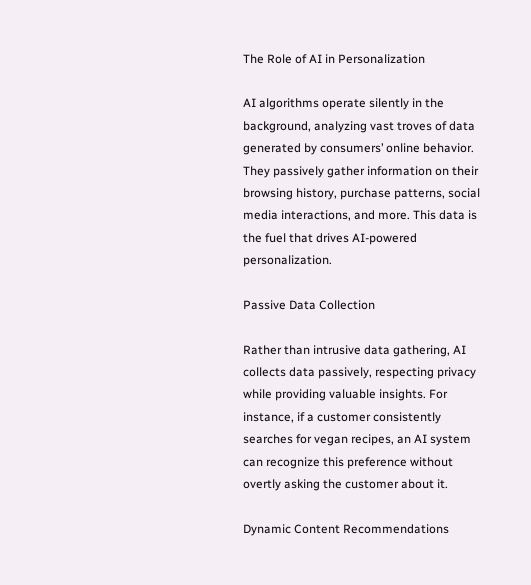The Role of AI in Personalization

AI algorithms operate silently in the background, analyzing vast troves of data generated by consumers’ online behavior. They passively gather information on their browsing history, purchase patterns, social media interactions, and more. This data is the fuel that drives AI-powered personalization.

Passive Data Collection

Rather than intrusive data gathering, AI collects data passively, respecting privacy while providing valuable insights. For instance, if a customer consistently searches for vegan recipes, an AI system can recognize this preference without overtly asking the customer about it.

Dynamic Content Recommendations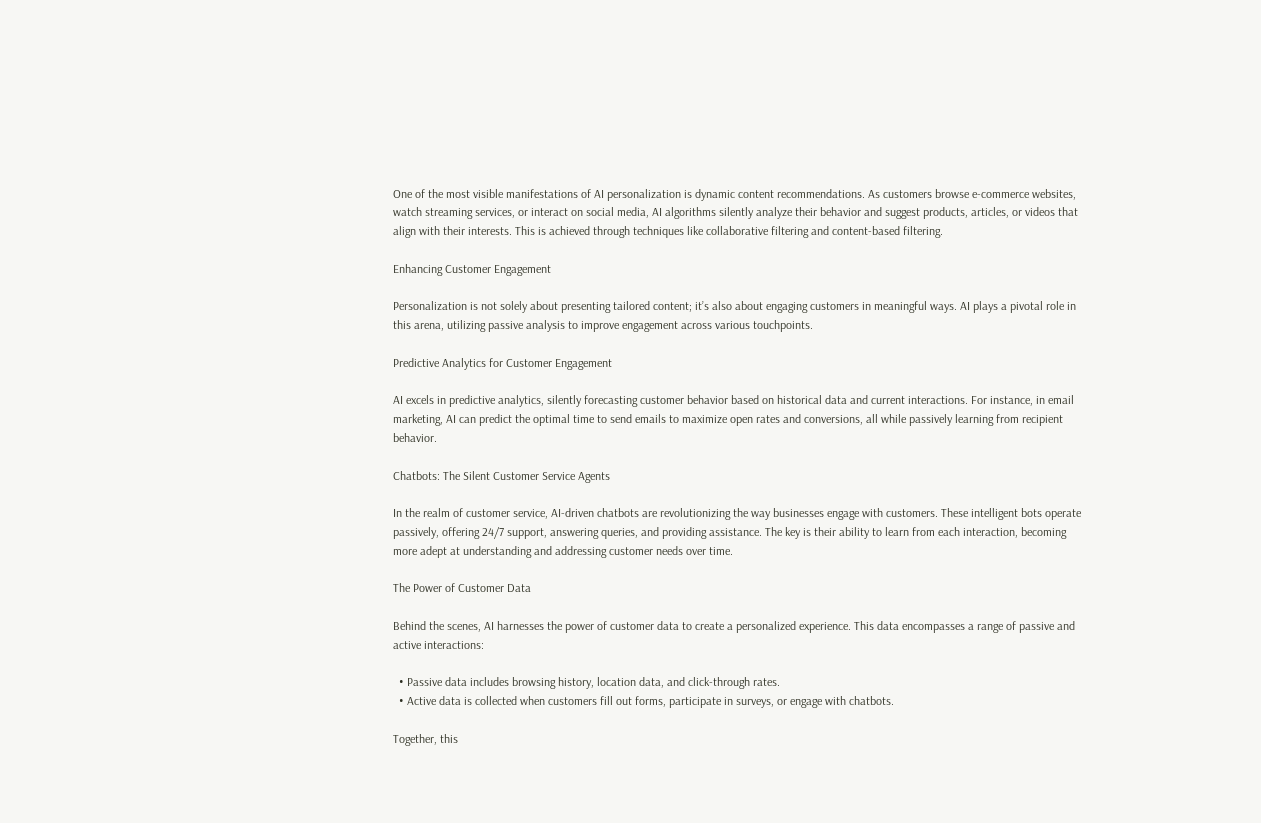One of the most visible manifestations of AI personalization is dynamic content recommendations. As customers browse e-commerce websites, watch streaming services, or interact on social media, AI algorithms silently analyze their behavior and suggest products, articles, or videos that align with their interests. This is achieved through techniques like collaborative filtering and content-based filtering.

Enhancing Customer Engagement

Personalization is not solely about presenting tailored content; it’s also about engaging customers in meaningful ways. AI plays a pivotal role in this arena, utilizing passive analysis to improve engagement across various touchpoints.

Predictive Analytics for Customer Engagement

AI excels in predictive analytics, silently forecasting customer behavior based on historical data and current interactions. For instance, in email marketing, AI can predict the optimal time to send emails to maximize open rates and conversions, all while passively learning from recipient behavior.

Chatbots: The Silent Customer Service Agents

In the realm of customer service, AI-driven chatbots are revolutionizing the way businesses engage with customers. These intelligent bots operate passively, offering 24/7 support, answering queries, and providing assistance. The key is their ability to learn from each interaction, becoming more adept at understanding and addressing customer needs over time.

The Power of Customer Data

Behind the scenes, AI harnesses the power of customer data to create a personalized experience. This data encompasses a range of passive and active interactions:

  • Passive data includes browsing history, location data, and click-through rates.
  • Active data is collected when customers fill out forms, participate in surveys, or engage with chatbots.

Together, this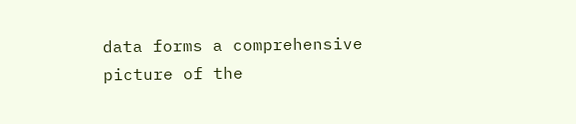data forms a comprehensive picture of the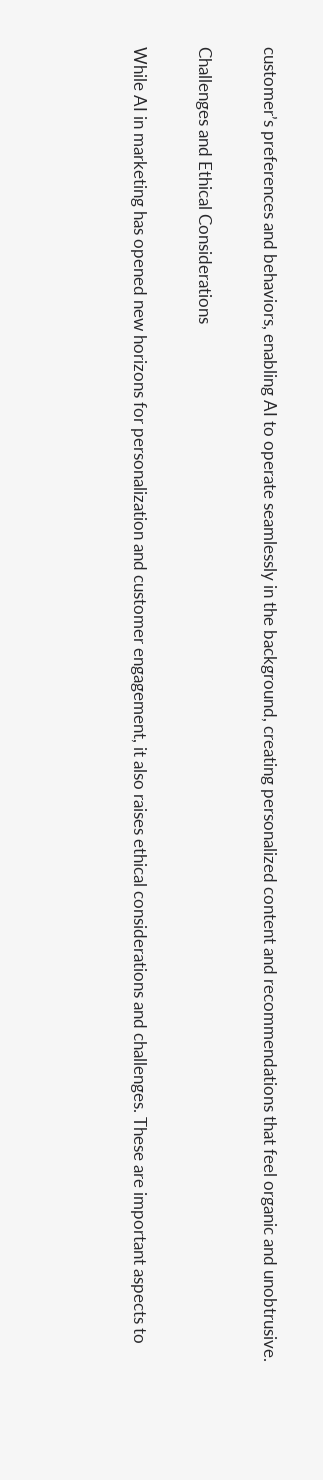customer’s preferences and behaviors, enabling AI to operate seamlessly in the background, creating personalized content and recommendations that feel organic and unobtrusive.

Challenges and Ethical Considerations

While AI in marketing has opened new horizons for personalization and customer engagement, it also raises ethical considerations and challenges. These are important aspects to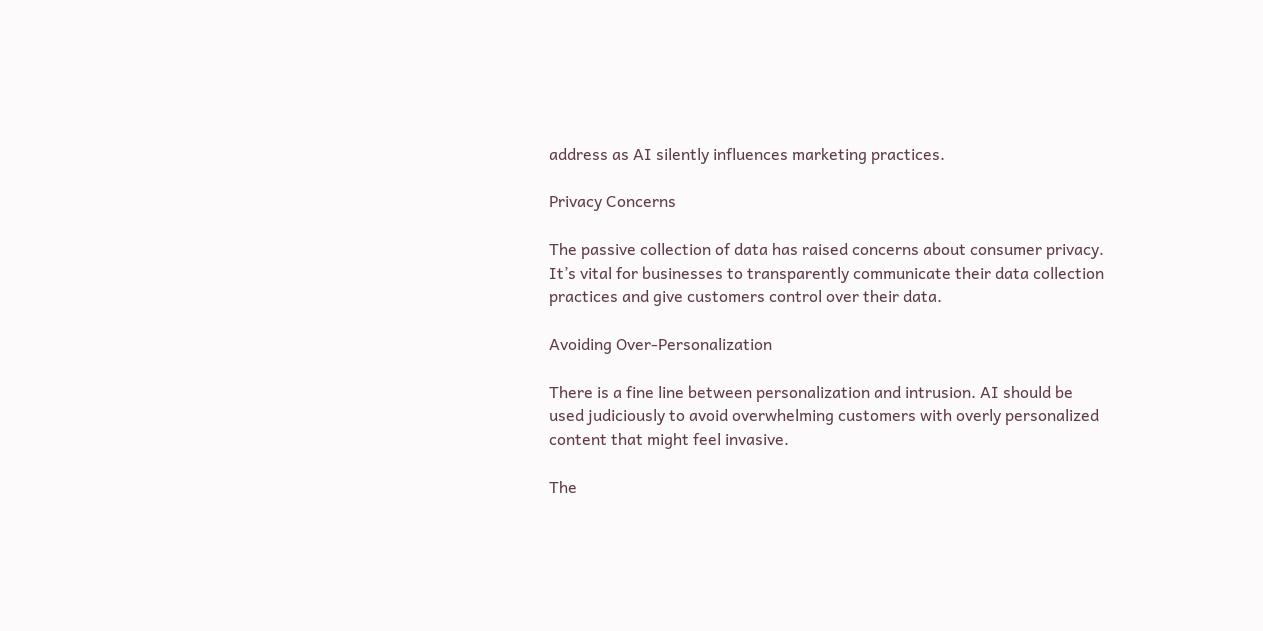address as AI silently influences marketing practices.

Privacy Concerns

The passive collection of data has raised concerns about consumer privacy. It’s vital for businesses to transparently communicate their data collection practices and give customers control over their data.

Avoiding Over-Personalization

There is a fine line between personalization and intrusion. AI should be used judiciously to avoid overwhelming customers with overly personalized content that might feel invasive.

The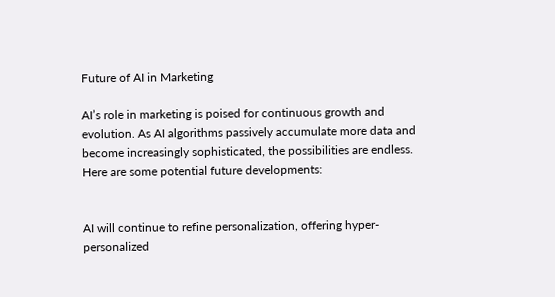Future of AI in Marketing

AI’s role in marketing is poised for continuous growth and evolution. As AI algorithms passively accumulate more data and become increasingly sophisticated, the possibilities are endless. Here are some potential future developments:


AI will continue to refine personalization, offering hyper-personalized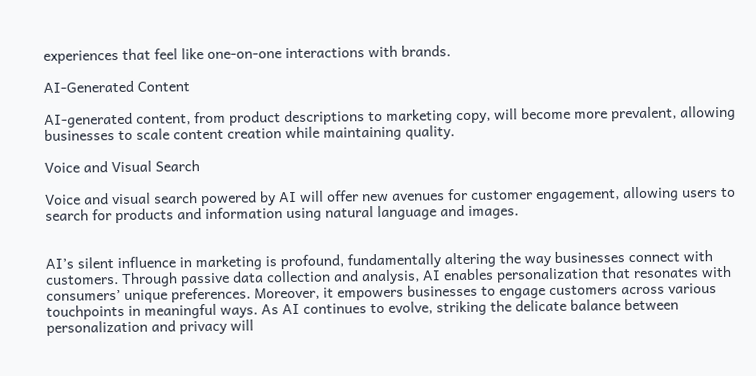experiences that feel like one-on-one interactions with brands.

AI-Generated Content

AI-generated content, from product descriptions to marketing copy, will become more prevalent, allowing businesses to scale content creation while maintaining quality.

Voice and Visual Search

Voice and visual search powered by AI will offer new avenues for customer engagement, allowing users to search for products and information using natural language and images.


AI’s silent influence in marketing is profound, fundamentally altering the way businesses connect with customers. Through passive data collection and analysis, AI enables personalization that resonates with consumers’ unique preferences. Moreover, it empowers businesses to engage customers across various touchpoints in meaningful ways. As AI continues to evolve, striking the delicate balance between personalization and privacy will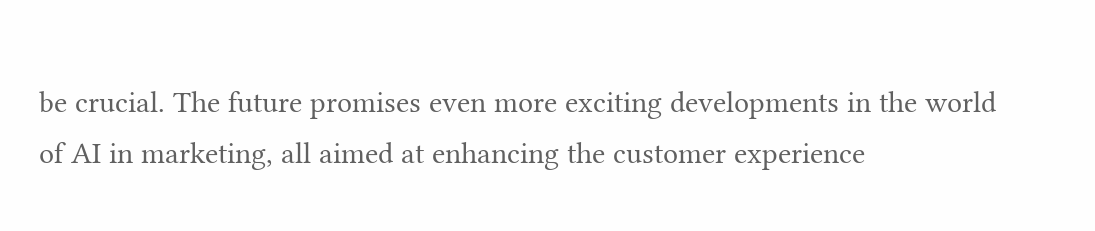be crucial. The future promises even more exciting developments in the world of AI in marketing, all aimed at enhancing the customer experience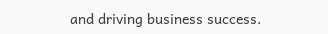and driving business success.